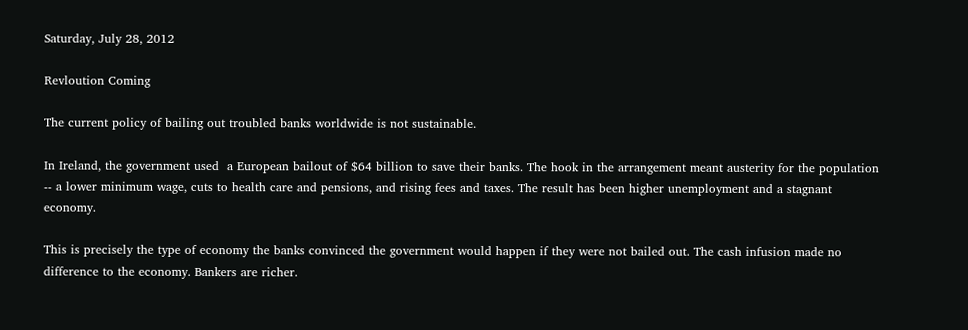Saturday, July 28, 2012

Revloution Coming

The current policy of bailing out troubled banks worldwide is not sustainable.

In Ireland, the government used  a European bailout of $64 billion to save their banks. The hook in the arrangement meant austerity for the population -- a lower minimum wage, cuts to health care and pensions, and rising fees and taxes. The result has been higher unemployment and a stagnant economy.

This is precisely the type of economy the banks convinced the government would happen if they were not bailed out. The cash infusion made no difference to the economy. Bankers are richer.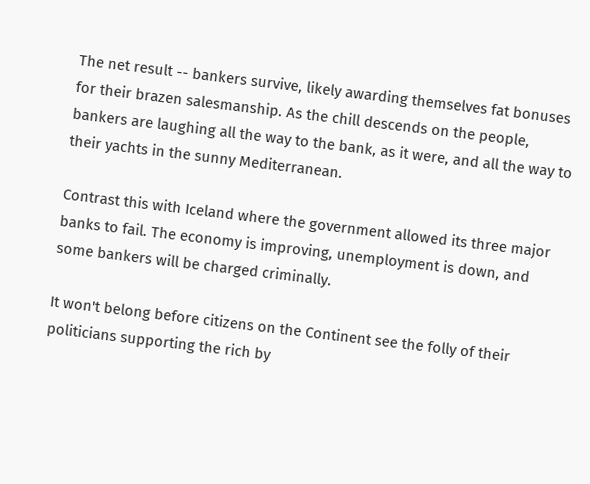The net result -- bankers survive, likely awarding themselves fat bonuses for their brazen salesmanship. As the chill descends on the people, bankers are laughing all the way to the bank, as it were, and all the way to their yachts in the sunny Mediterranean.

Contrast this with Iceland where the government allowed its three major banks to fail. The economy is improving, unemployment is down, and some bankers will be charged criminally.

It won't belong before citizens on the Continent see the folly of their politicians supporting the rich by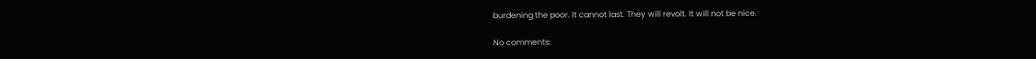burdening the poor. It cannot last. They will revolt. It will not be nice.

No comments: